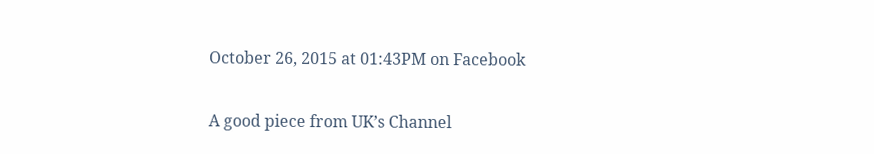October 26, 2015 at 01:43PM on Facebook

A good piece from UK’s Channel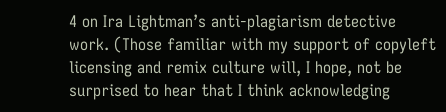4 on Ira Lightman’s anti-plagiarism detective work. (Those familiar with my support of copyleft licensing and remix culture will, I hope, not be surprised to hear that I think acknowledging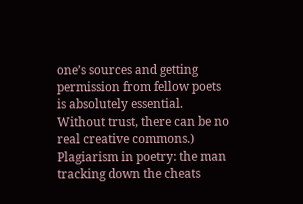one’s sources and getting permission from fellow poets is absolutely essential. Without trust, there can be no real creative commons.)
Plagiarism in poetry: the man tracking down the cheats